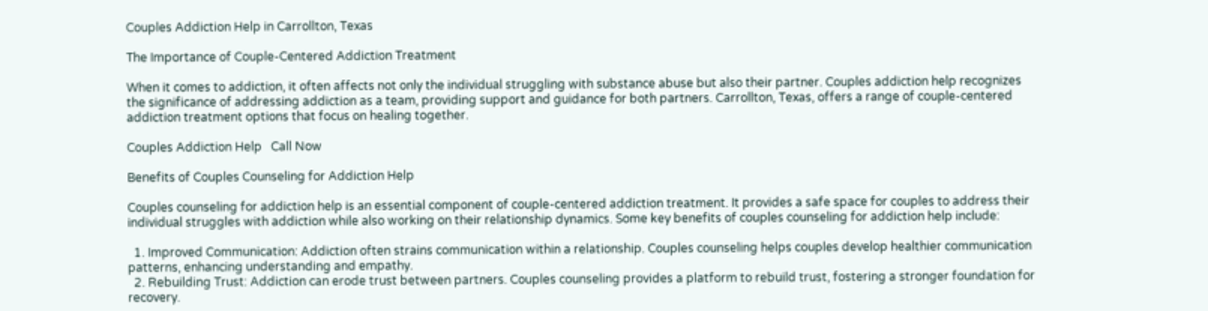Couples Addiction Help in Carrollton, Texas

The Importance of Couple-Centered Addiction Treatment

When it comes to addiction, it often affects not only the individual struggling with substance abuse but also their partner. Couples addiction help recognizes the significance of addressing addiction as a team, providing support and guidance for both partners. Carrollton, Texas, offers a range of couple-centered addiction treatment options that focus on healing together.

Couples Addiction Help   Call Now

Benefits of Couples Counseling for Addiction Help

Couples counseling for addiction help is an essential component of couple-centered addiction treatment. It provides a safe space for couples to address their individual struggles with addiction while also working on their relationship dynamics. Some key benefits of couples counseling for addiction help include:

  1. Improved Communication: Addiction often strains communication within a relationship. Couples counseling helps couples develop healthier communication patterns, enhancing understanding and empathy.
  2. Rebuilding Trust: Addiction can erode trust between partners. Couples counseling provides a platform to rebuild trust, fostering a stronger foundation for recovery.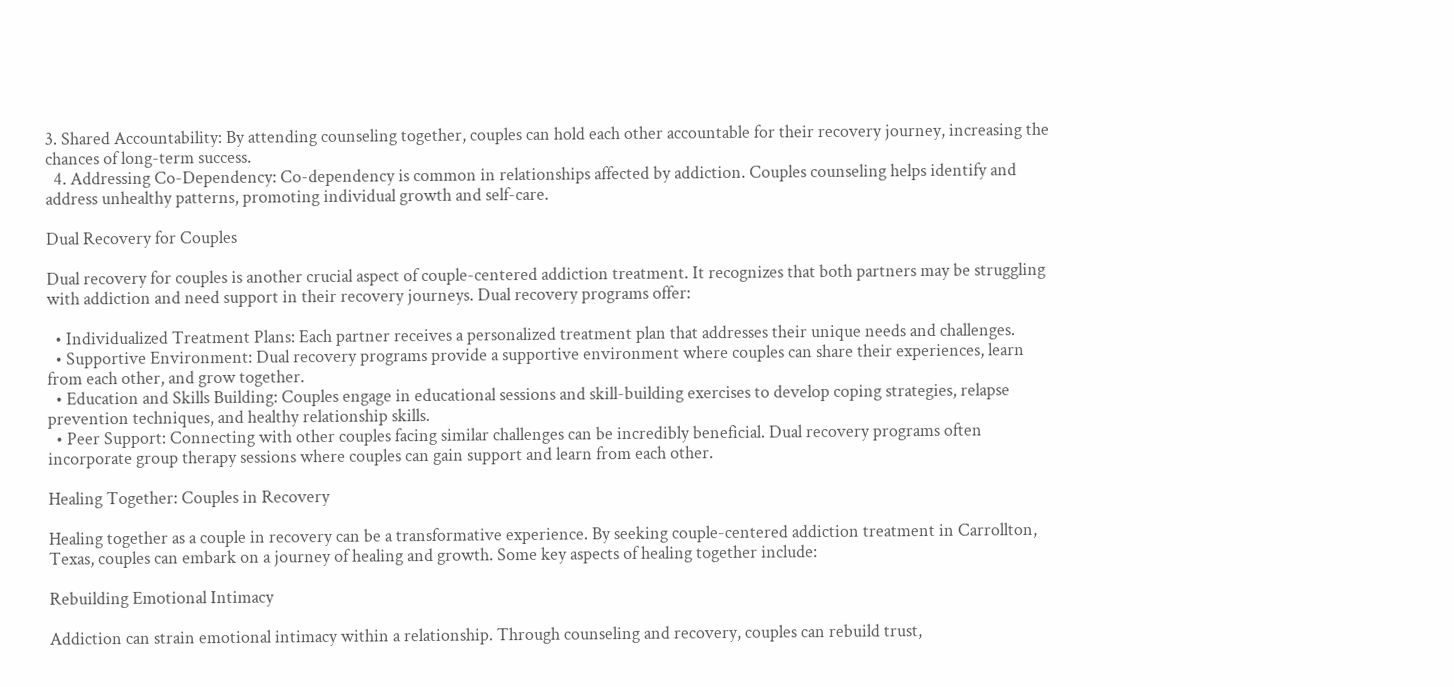3. Shared Accountability: By attending counseling together, couples can hold each other accountable for their recovery journey, increasing the chances of long-term success.
  4. Addressing Co-Dependency: Co-dependency is common in relationships affected by addiction. Couples counseling helps identify and address unhealthy patterns, promoting individual growth and self-care.

Dual Recovery for Couples

Dual recovery for couples is another crucial aspect of couple-centered addiction treatment. It recognizes that both partners may be struggling with addiction and need support in their recovery journeys. Dual recovery programs offer:

  • Individualized Treatment Plans: Each partner receives a personalized treatment plan that addresses their unique needs and challenges.
  • Supportive Environment: Dual recovery programs provide a supportive environment where couples can share their experiences, learn from each other, and grow together.
  • Education and Skills Building: Couples engage in educational sessions and skill-building exercises to develop coping strategies, relapse prevention techniques, and healthy relationship skills.
  • Peer Support: Connecting with other couples facing similar challenges can be incredibly beneficial. Dual recovery programs often incorporate group therapy sessions where couples can gain support and learn from each other.

Healing Together: Couples in Recovery

Healing together as a couple in recovery can be a transformative experience. By seeking couple-centered addiction treatment in Carrollton, Texas, couples can embark on a journey of healing and growth. Some key aspects of healing together include:

Rebuilding Emotional Intimacy

Addiction can strain emotional intimacy within a relationship. Through counseling and recovery, couples can rebuild trust,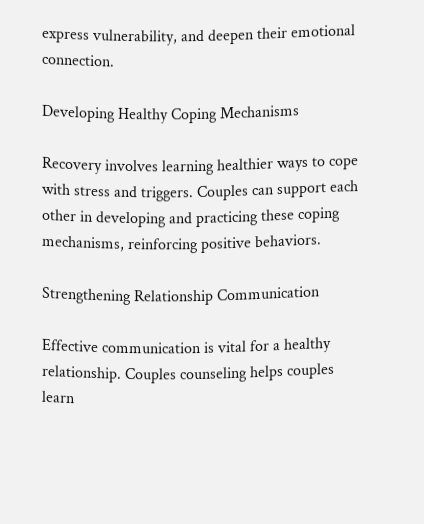express vulnerability, and deepen their emotional connection.

Developing Healthy Coping Mechanisms

Recovery involves learning healthier ways to cope with stress and triggers. Couples can support each other in developing and practicing these coping mechanisms, reinforcing positive behaviors.

Strengthening Relationship Communication

Effective communication is vital for a healthy relationship. Couples counseling helps couples learn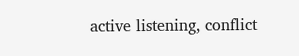active listening, conflict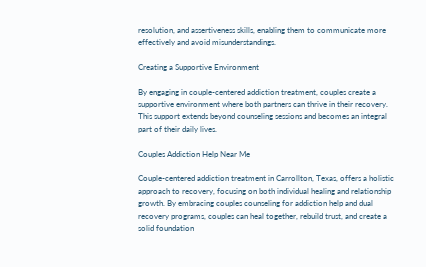resolution, and assertiveness skills, enabling them to communicate more effectively and avoid misunderstandings.

Creating a Supportive Environment

By engaging in couple-centered addiction treatment, couples create a supportive environment where both partners can thrive in their recovery. This support extends beyond counseling sessions and becomes an integral part of their daily lives.

Couples Addiction Help Near Me

Couple-centered addiction treatment in Carrollton, Texas, offers a holistic approach to recovery, focusing on both individual healing and relationship growth. By embracing couples counseling for addiction help and dual recovery programs, couples can heal together, rebuild trust, and create a solid foundation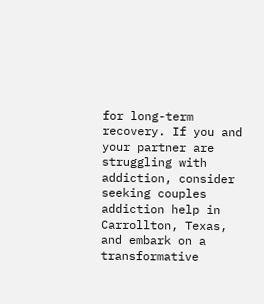for long-term recovery. If you and your partner are struggling with addiction, consider seeking couples addiction help in Carrollton, Texas, and embark on a transformative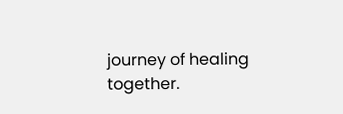journey of healing together.